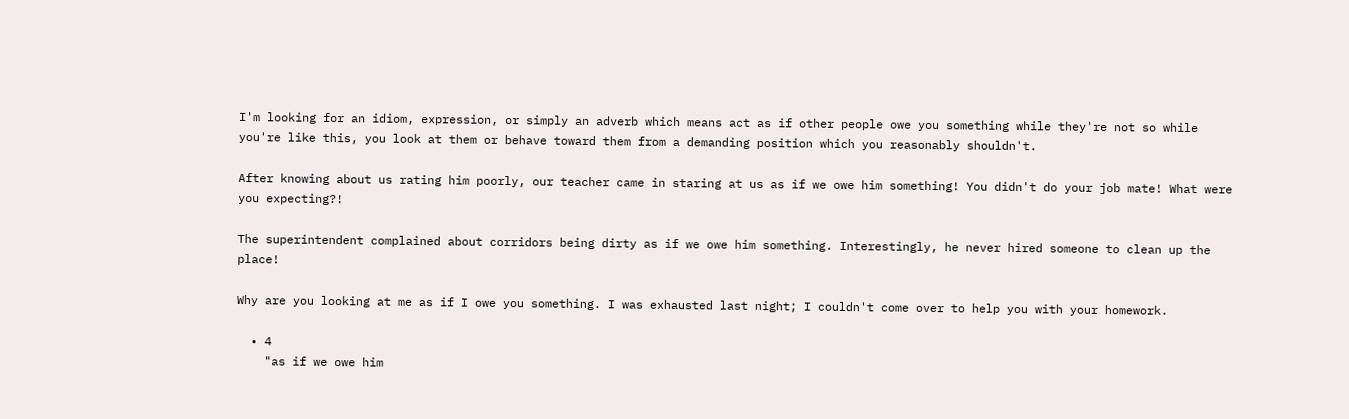I'm looking for an idiom, expression, or simply an adverb which means act as if other people owe you something while they're not so while you're like this, you look at them or behave toward them from a demanding position which you reasonably shouldn't.

After knowing about us rating him poorly, our teacher came in staring at us as if we owe him something! You didn't do your job mate! What were you expecting?!

The superintendent complained about corridors being dirty as if we owe him something. Interestingly, he never hired someone to clean up the place!

Why are you looking at me as if I owe you something. I was exhausted last night; I couldn't come over to help you with your homework.

  • 4
    "as if we owe him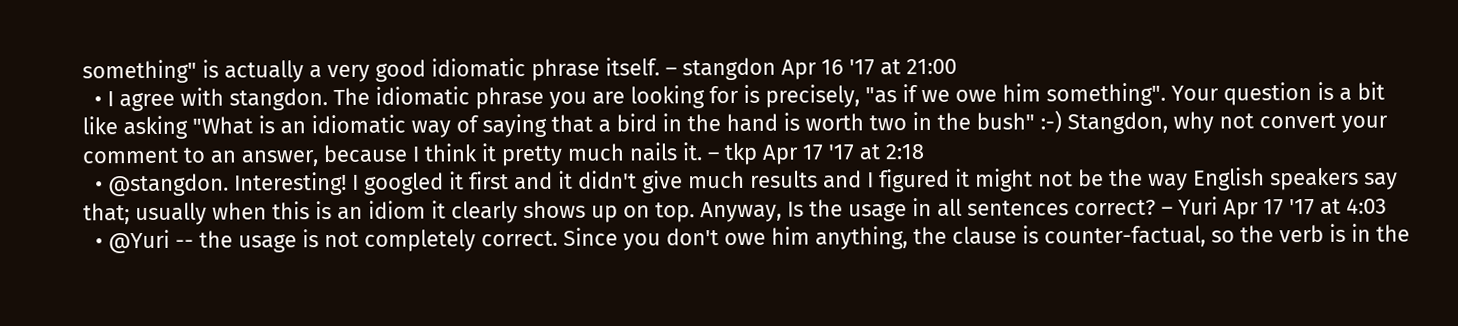something" is actually a very good idiomatic phrase itself. – stangdon Apr 16 '17 at 21:00
  • I agree with stangdon. The idiomatic phrase you are looking for is precisely, "as if we owe him something". Your question is a bit like asking "What is an idiomatic way of saying that a bird in the hand is worth two in the bush" :-) Stangdon, why not convert your comment to an answer, because I think it pretty much nails it. – tkp Apr 17 '17 at 2:18
  • @stangdon. Interesting! I googled it first and it didn't give much results and I figured it might not be the way English speakers say that; usually when this is an idiom it clearly shows up on top. Anyway, Is the usage in all sentences correct? – Yuri Apr 17 '17 at 4:03
  • @Yuri -- the usage is not completely correct. Since you don't owe him anything, the clause is counter-factual, so the verb is in the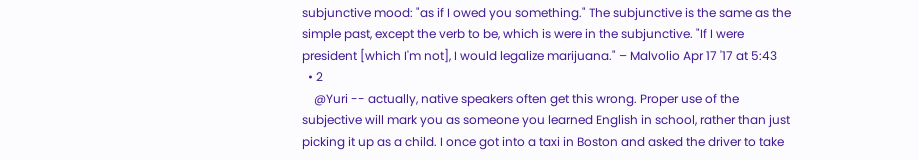subjunctive mood: "as if I owed you something." The subjunctive is the same as the simple past, except the verb to be, which is were in the subjunctive. "If I were president [which I'm not], I would legalize marijuana." – Malvolio Apr 17 '17 at 5:43
  • 2
    @Yuri -- actually, native speakers often get this wrong. Proper use of the subjective will mark you as someone you learned English in school, rather than just picking it up as a child. I once got into a taxi in Boston and asked the driver to take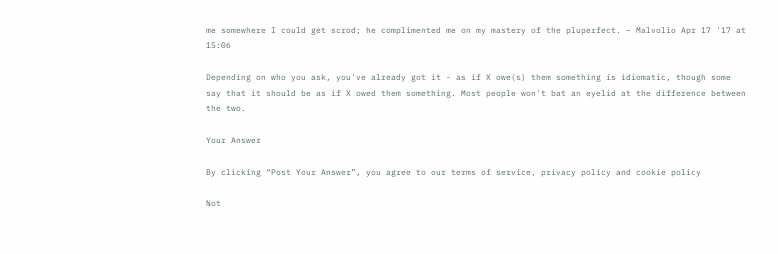me somewhere I could get scrod; he complimented me on my mastery of the pluperfect. – Malvolio Apr 17 '17 at 15:06

Depending on who you ask, you've already got it - as if X owe(s) them something is idiomatic, though some say that it should be as if X owed them something. Most people won't bat an eyelid at the difference between the two.

Your Answer

By clicking “Post Your Answer”, you agree to our terms of service, privacy policy and cookie policy

Not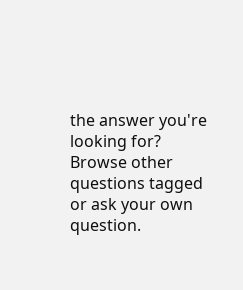the answer you're looking for? Browse other questions tagged or ask your own question.